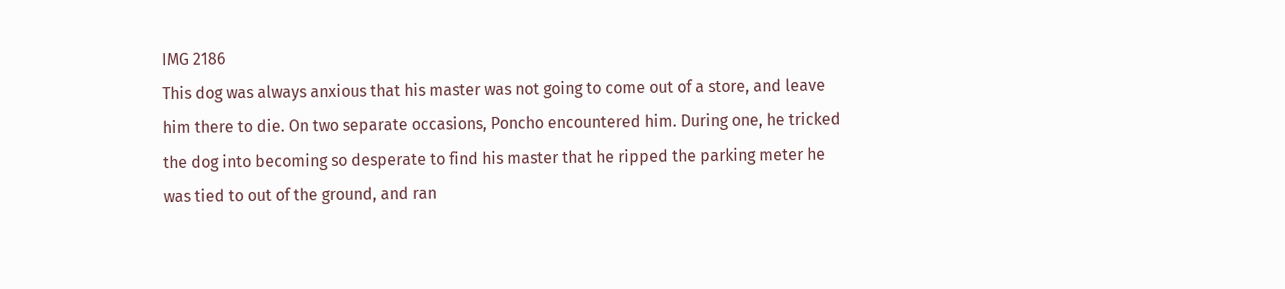IMG 2186
This dog was always anxious that his master was not going to come out of a store, and leave him there to die. On two separate occasions, Poncho encountered him. During one, he tricked the dog into becoming so desperate to find his master that he ripped the parking meter he was tied to out of the ground, and ran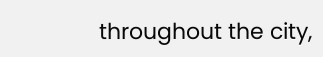throughout the city,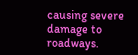causing severe damage to roadways.